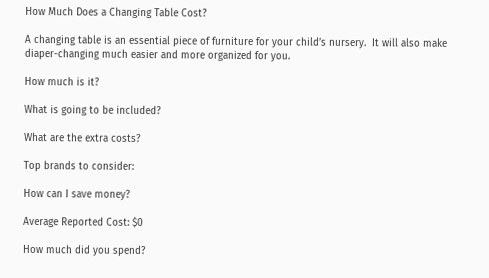How Much Does a Changing Table Cost?

A changing table is an essential piece of furniture for your child’s nursery.  It will also make diaper-changing much easier and more organized for you.

How much is it?

What is going to be included?

What are the extra costs?

Top brands to consider:

How can I save money?

Average Reported Cost: $0

How much did you spend?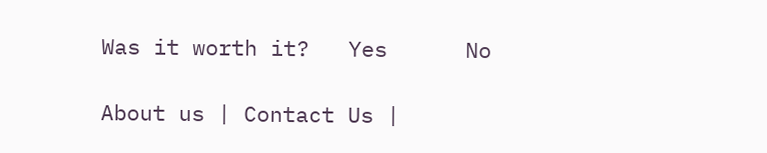Was it worth it?   Yes      No

About us | Contact Us |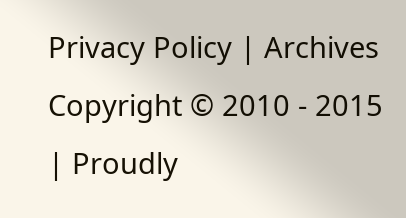Privacy Policy | Archives
Copyright © 2010 - 2015 | Proudly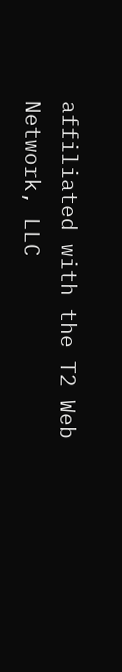affiliated with the T2 Web Network, LLC